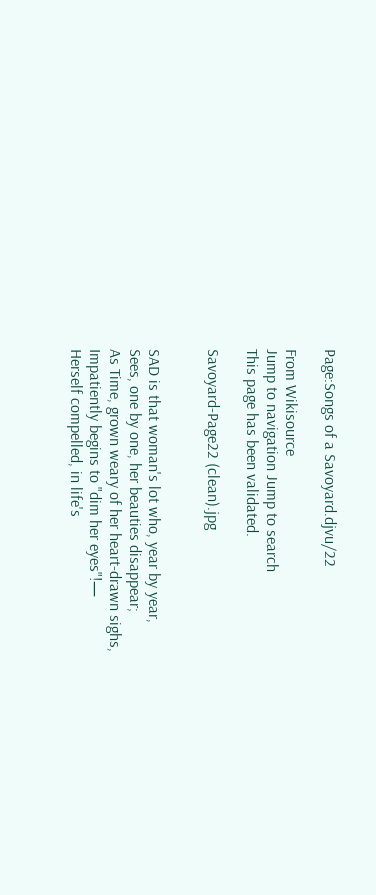Page:Songs of a Savoyard.djvu/22

From Wikisource
Jump to navigation Jump to search
This page has been validated.

Savoyard-Page22 (clean).jpg


SAD is that woman's lot who, year by year,
Sees, one by one, her beauties disappear;
As Time, grown weary of her heart-drawn sighs,
Impatiently begins to "dim her eyes"!—
Herself compelled, in life's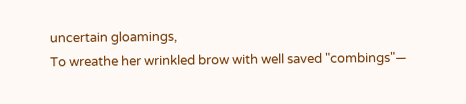uncertain gloamings,
To wreathe her wrinkled brow with well saved "combings"—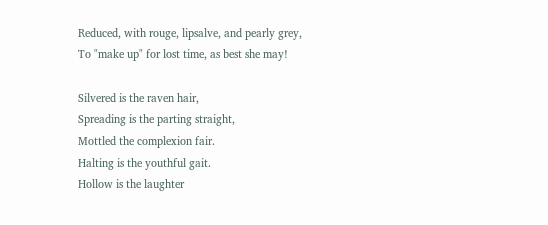Reduced, with rouge, lipsalve, and pearly grey,
To "make up" for lost time, as best she may!

Silvered is the raven hair,
Spreading is the parting straight,
Mottled the complexion fair.
Halting is the youthful gait.
Hollow is the laughter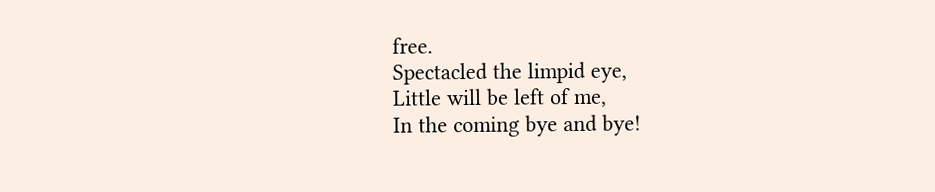free.
Spectacled the limpid eye,
Little will be left of me,
In the coming bye and bye!